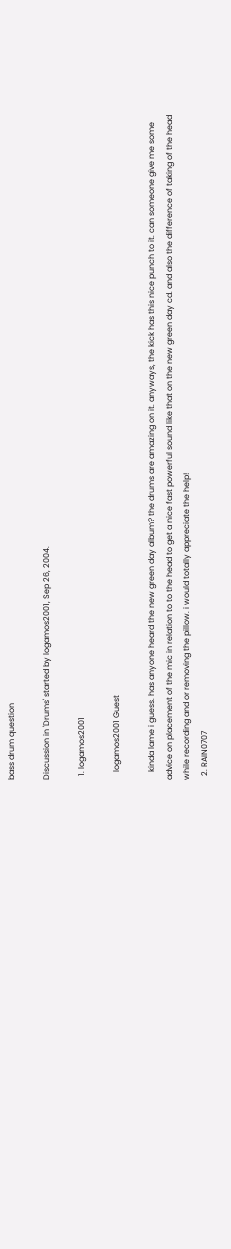bass drum question

Discussion in 'Drums' started by logamos2001, Sep 26, 2004.

  1. logamos2001

    logamos2001 Guest

    kinda lame i guess. has anyone heard the new green day album? the drums are amazing on it. anyways, the kick has this nice punch to it. can someone give me some advice on placement of the mic in relation to to the head to get a nice fast powerful sound like that on the new green day cd. and also the difference of taking of the head while recording and or removing the pillow. i would totally appreciate the help!
  2. RAIN0707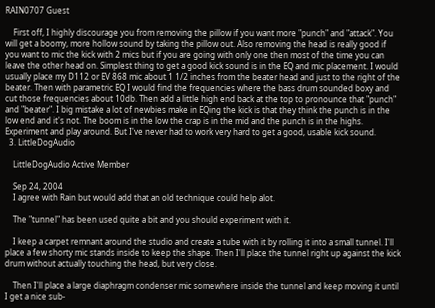RAIN0707 Guest

    First off, I highly discourage you from removing the pillow if you want more "punch" and "attack". You will get a boomy, more hollow sound by taking the pillow out. Also removing the head is really good if you want to mic the kick with 2 mics but if you are going with only one then most of the time you can leave the other head on. Simplest thing to get a good kick sound is in the EQ and mic placement. I would usually place my D112 or EV 868 mic about 1 1/2 inches from the beater head and just to the right of the beater. Then with parametric EQ I would find the frequencies where the bass drum sounded boxy and cut those frequencies about 10db. Then add a little high end back at the top to pronounce that "punch" and "beater". I big mistake a lot of newbies make in EQing the kick is that they think the punch is in the low end and it's not. The boom is in the low the crap is in the mid and the punch is in the highs. Experiment and play around. But I've never had to work very hard to get a good, usable kick sound.
  3. LittleDogAudio

    LittleDogAudio Active Member

    Sep 24, 2004
    I agree with Rain but would add that an old technique could help alot.

    The "tunnel" has been used quite a bit and you should experiment with it.

    I keep a carpet remnant around the studio and create a tube with it by rolling it into a small tunnel. I'll place a few shorty mic stands inside to keep the shape. Then I'll place the tunnel right up against the kick drum without actually touching the head, but very close.

    Then I'll place a large diaphragm condenser mic somewhere inside the tunnel and keep moving it until I get a nice sub-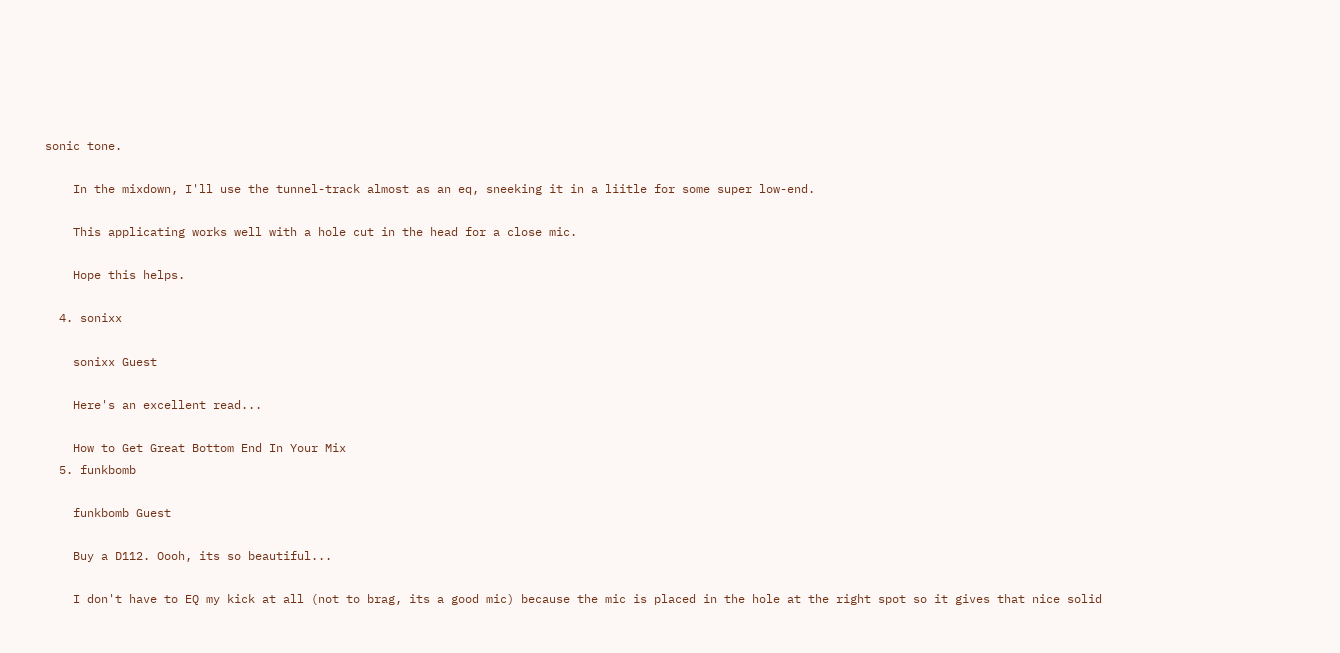sonic tone.

    In the mixdown, I'll use the tunnel-track almost as an eq, sneeking it in a liitle for some super low-end.

    This applicating works well with a hole cut in the head for a close mic.

    Hope this helps.

  4. sonixx

    sonixx Guest

    Here's an excellent read...

    How to Get Great Bottom End In Your Mix
  5. funkbomb

    funkbomb Guest

    Buy a D112. Oooh, its so beautiful...

    I don't have to EQ my kick at all (not to brag, its a good mic) because the mic is placed in the hole at the right spot so it gives that nice solid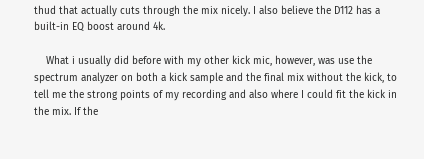thud that actually cuts through the mix nicely. I also believe the D112 has a built-in EQ boost around 4k.

    What i usually did before with my other kick mic, however, was use the spectrum analyzer on both a kick sample and the final mix without the kick, to tell me the strong points of my recording and also where I could fit the kick in the mix. If the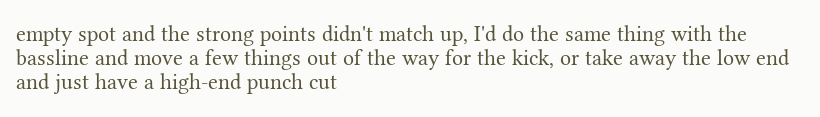empty spot and the strong points didn't match up, I'd do the same thing with the bassline and move a few things out of the way for the kick, or take away the low end and just have a high-end punch cut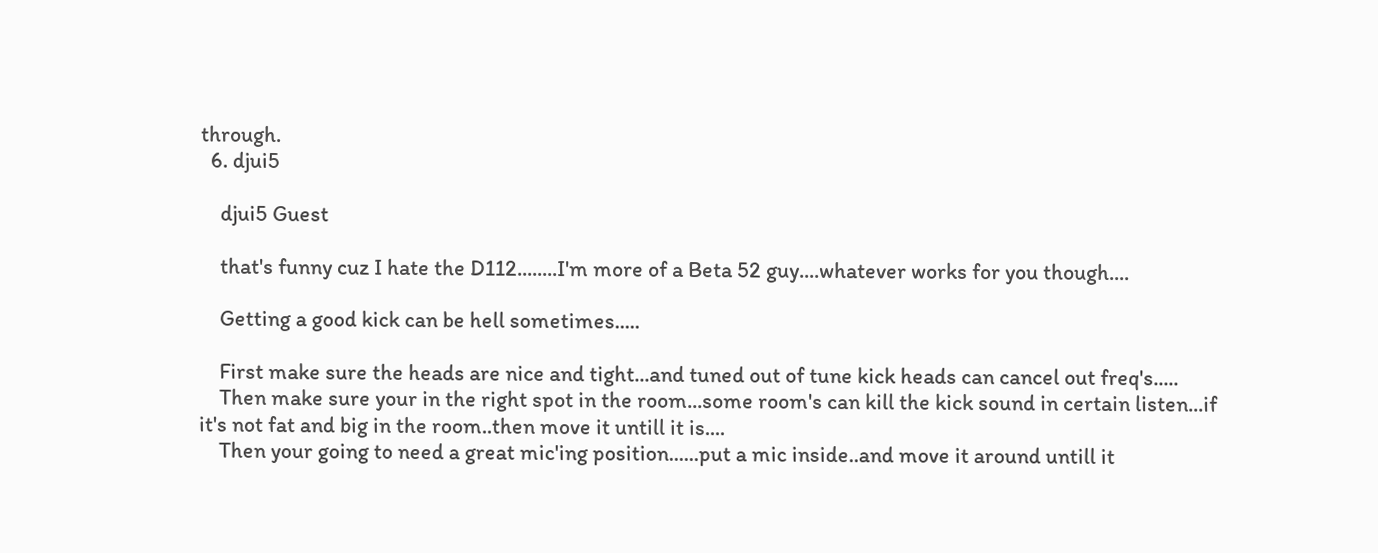through.
  6. djui5

    djui5 Guest

    that's funny cuz I hate the D112........I'm more of a Beta 52 guy....whatever works for you though....

    Getting a good kick can be hell sometimes.....

    First make sure the heads are nice and tight...and tuned out of tune kick heads can cancel out freq's.....
    Then make sure your in the right spot in the room...some room's can kill the kick sound in certain listen...if it's not fat and big in the room..then move it untill it is....
    Then your going to need a great mic'ing position......put a mic inside..and move it around untill it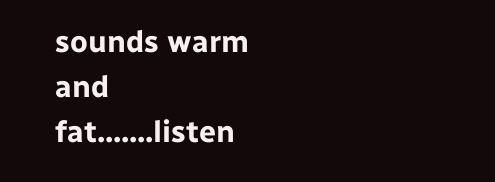sounds warm and fat.......listen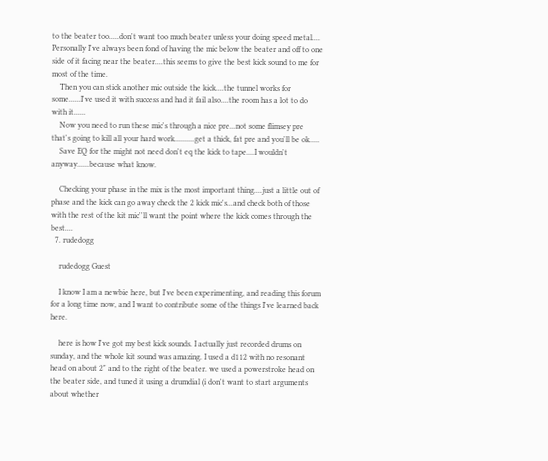to the beater too.....don't want too much beater unless your doing speed metal.... Personally I've always been fond of having the mic below the beater and off to one side of it facing near the beater....this seems to give the best kick sound to me for most of the time.
    Then you can stick another mic outside the kick....the tunnel works for some......I've used it with success and had it fail also....the room has a lot to do with it......
    Now you need to run these mic's through a nice pre...not some flimsey pre that's going to kill all your hard work..........get a thick, fat pre and you'll be ok.....
    Save EQ for the might not need don't eq the kick to tape....I wouldn't anyway......because what know.

    Checking your phase in the mix is the most important thing....just a little out of phase and the kick can go away check the 2 kick mic's...and check both of those with the rest of the kit mic''ll want the point where the kick comes through the best....
  7. rudedogg

    rudedogg Guest

    I know I am a newbie here, but I've been experimenting, and reading this forum for a long time now, and I want to contribute some of the things I've learned back here.

    here is how I've got my best kick sounds. I actually just recorded drums on sunday, and the whole kit sound was amazing. I used a d112 with no resonant head on about 2" and to the right of the beater. we used a powerstroke head on the beater side, and tuned it using a drumdial (i don't want to start arguments about whether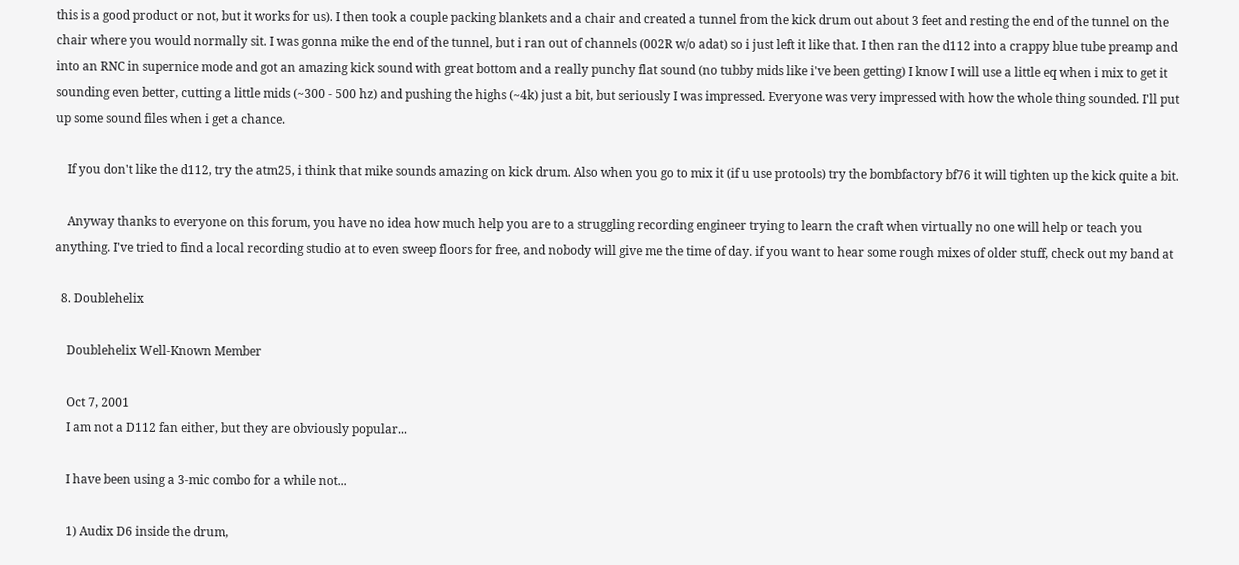this is a good product or not, but it works for us). I then took a couple packing blankets and a chair and created a tunnel from the kick drum out about 3 feet and resting the end of the tunnel on the chair where you would normally sit. I was gonna mike the end of the tunnel, but i ran out of channels (002R w/o adat) so i just left it like that. I then ran the d112 into a crappy blue tube preamp and into an RNC in supernice mode and got an amazing kick sound with great bottom and a really punchy flat sound (no tubby mids like i've been getting) I know I will use a little eq when i mix to get it sounding even better, cutting a little mids (~300 - 500 hz) and pushing the highs (~4k) just a bit, but seriously I was impressed. Everyone was very impressed with how the whole thing sounded. I'll put up some sound files when i get a chance.

    If you don't like the d112, try the atm25, i think that mike sounds amazing on kick drum. Also when you go to mix it (if u use protools) try the bombfactory bf76 it will tighten up the kick quite a bit.

    Anyway thanks to everyone on this forum, you have no idea how much help you are to a struggling recording engineer trying to learn the craft when virtually no one will help or teach you anything. I've tried to find a local recording studio at to even sweep floors for free, and nobody will give me the time of day. if you want to hear some rough mixes of older stuff, check out my band at

  8. Doublehelix

    Doublehelix Well-Known Member

    Oct 7, 2001
    I am not a D112 fan either, but they are obviously popular...

    I have been using a 3-mic combo for a while not...

    1) Audix D6 inside the drum,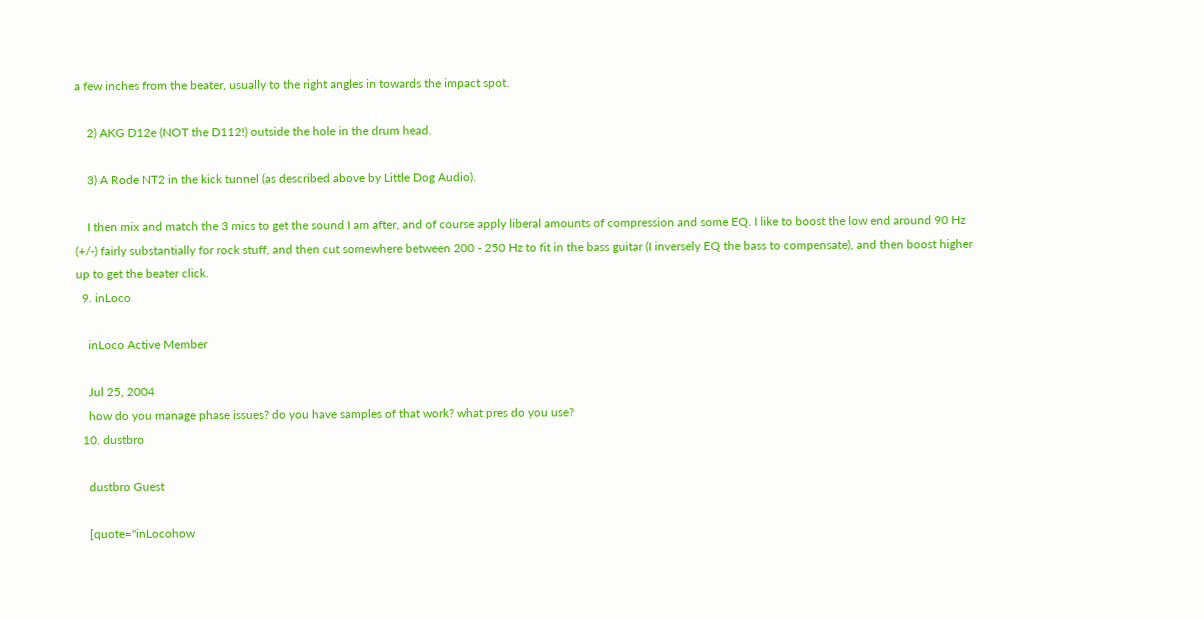a few inches from the beater, usually to the right angles in towards the impact spot.

    2) AKG D12e (NOT the D112!) outside the hole in the drum head.

    3) A Rode NT2 in the kick tunnel (as described above by Little Dog Audio).

    I then mix and match the 3 mics to get the sound I am after, and of course apply liberal amounts of compression and some EQ. I like to boost the low end around 90 Hz (+/-) fairly substantially for rock stuff, and then cut somewhere between 200 - 250 Hz to fit in the bass guitar (I inversely EQ the bass to compensate), and then boost higher up to get the beater click.
  9. inLoco

    inLoco Active Member

    Jul 25, 2004
    how do you manage phase issues? do you have samples of that work? what pres do you use?
  10. dustbro

    dustbro Guest

    [quote="inLocohow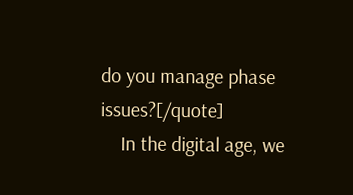do you manage phase issues?[/quote]
    In the digital age, we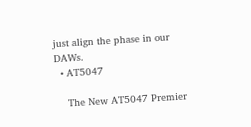just align the phase in our DAWs.
  • AT5047

    The New AT5047 Premier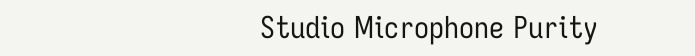Studio Microphone Purity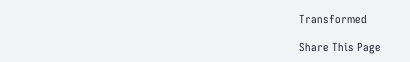Transformed

Share This Page